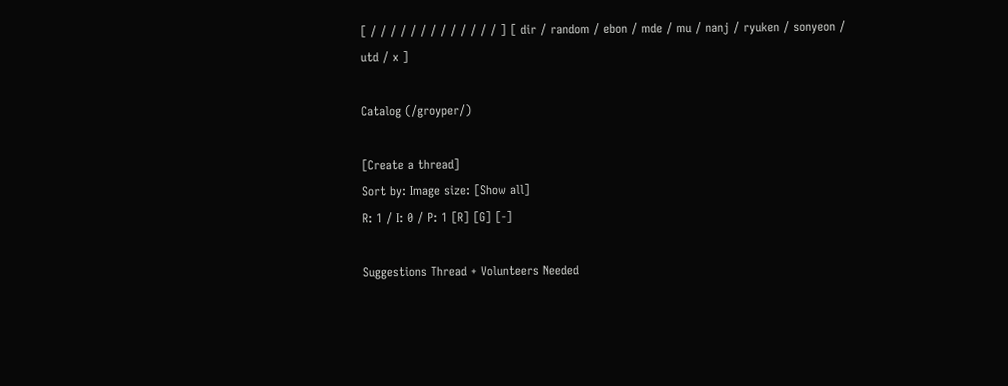[ / / / / / / / / / / / / / ] [ dir / random / ebon / mde / mu / nanj / ryuken / sonyeon / utd / x ]

Catalog (/groyper/)

[Create a thread]
Sort by: Image size: [Show all]
R: 1 / I: 0 / P: 1 [R] [G] [-]

Suggestions Thread + Volunteers Needed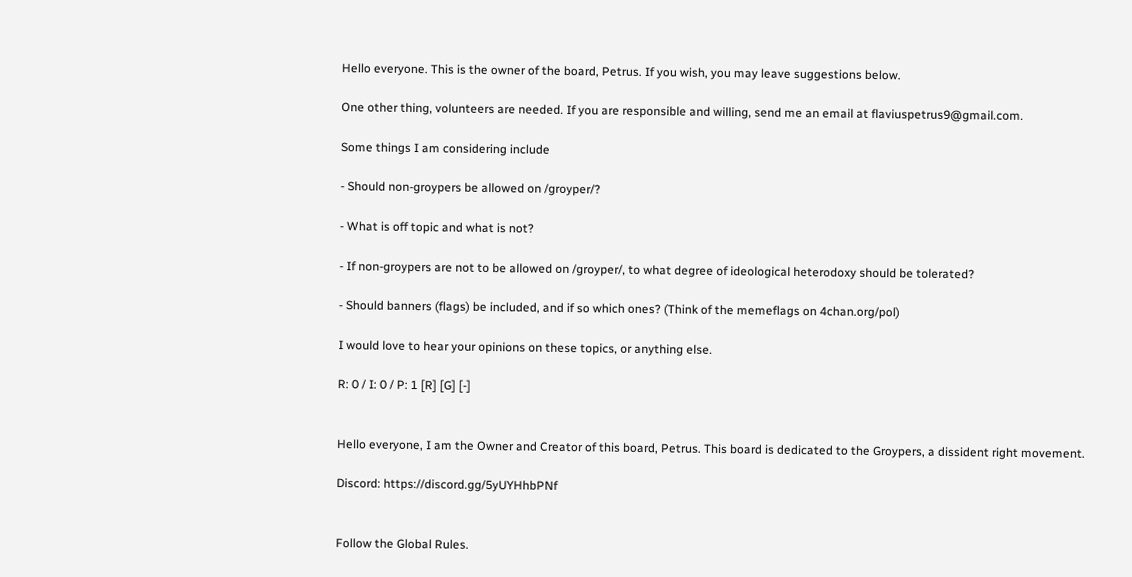Hello everyone. This is the owner of the board, Petrus. If you wish, you may leave suggestions below.

One other thing, volunteers are needed. If you are responsible and willing, send me an email at flaviuspetrus9@gmail.com.

Some things I am considering include

- Should non-groypers be allowed on /groyper/?

- What is off topic and what is not?

- If non-groypers are not to be allowed on /groyper/, to what degree of ideological heterodoxy should be tolerated?

- Should banners (flags) be included, and if so which ones? (Think of the memeflags on 4chan.org/pol)

I would love to hear your opinions on these topics, or anything else.

R: 0 / I: 0 / P: 1 [R] [G] [-]


Hello everyone, I am the Owner and Creator of this board, Petrus. This board is dedicated to the Groypers, a dissident right movement.

Discord: https://discord.gg/5yUYHhbPNf


Follow the Global Rules.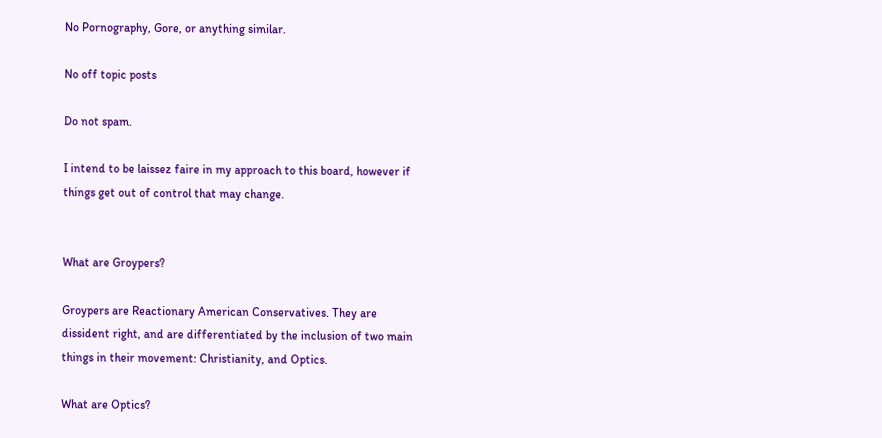No Pornography, Gore, or anything similar.

No off topic posts

Do not spam.

I intend to be laissez faire in my approach to this board, however if things get out of control that may change.


What are Groypers?

Groypers are Reactionary American Conservatives. They are dissident right, and are differentiated by the inclusion of two main things in their movement: Christianity, and Optics.

What are Optics?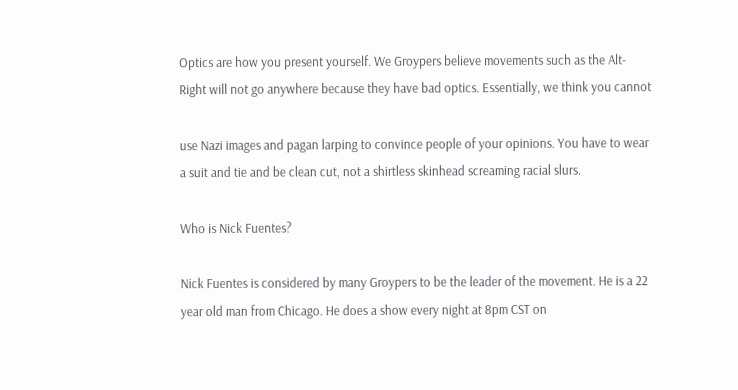Optics are how you present yourself. We Groypers believe movements such as the Alt-Right will not go anywhere because they have bad optics. Essentially, we think you cannot

use Nazi images and pagan larping to convince people of your opinions. You have to wear a suit and tie and be clean cut, not a shirtless skinhead screaming racial slurs.

Who is Nick Fuentes?

Nick Fuentes is considered by many Groypers to be the leader of the movement. He is a 22 year old man from Chicago. He does a show every night at 8pm CST on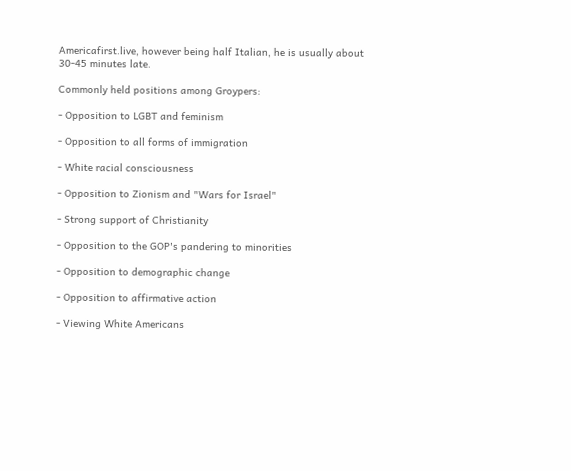Americafirst.live, however being half Italian, he is usually about 30-45 minutes late.

Commonly held positions among Groypers:

- Opposition to LGBT and feminism

- Opposition to all forms of immigration

- White racial consciousness

- Opposition to Zionism and "Wars for Israel"

- Strong support of Christianity

- Opposition to the GOP's pandering to minorities

- Opposition to demographic change

- Opposition to affirmative action

- Viewing White Americans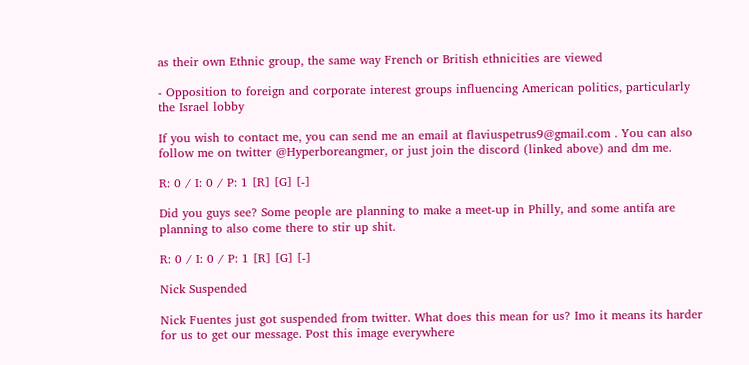as their own Ethnic group, the same way French or British ethnicities are viewed

- Opposition to foreign and corporate interest groups influencing American politics, particularly the Israel lobby

If you wish to contact me, you can send me an email at flaviuspetrus9@gmail.com . You can also follow me on twitter @Hyperboreangmer, or just join the discord (linked above) and dm me.

R: 0 / I: 0 / P: 1 [R] [G] [-]

Did you guys see? Some people are planning to make a meet-up in Philly, and some antifa are planning to also come there to stir up shit.

R: 0 / I: 0 / P: 1 [R] [G] [-]

Nick Suspended

Nick Fuentes just got suspended from twitter. What does this mean for us? Imo it means its harder for us to get our message. Post this image everywhere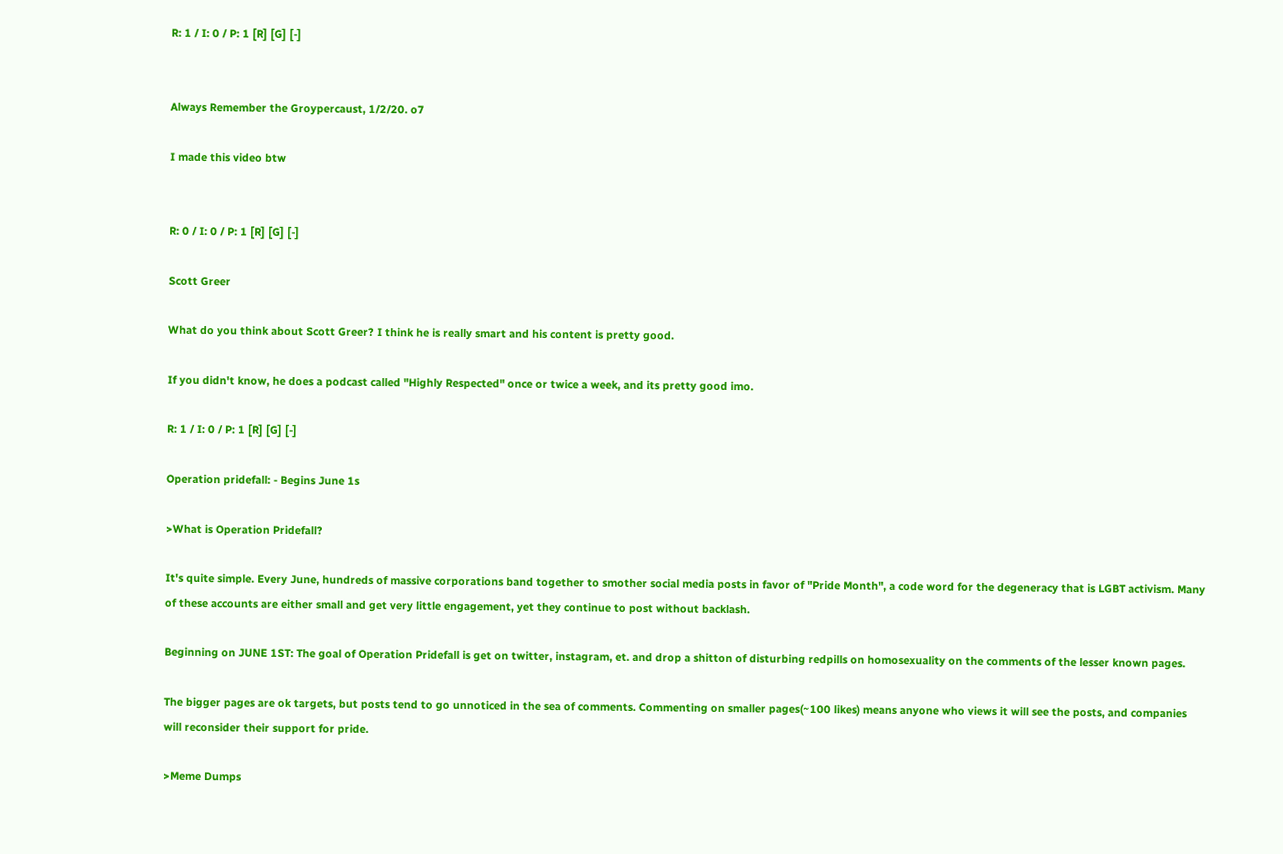R: 1 / I: 0 / P: 1 [R] [G] [-]


Always Remember the Groypercaust, 1/2/20. o7

I made this video btw


R: 0 / I: 0 / P: 1 [R] [G] [-]

Scott Greer

What do you think about Scott Greer? I think he is really smart and his content is pretty good.

If you didn't know, he does a podcast called "Highly Respected" once or twice a week, and its pretty good imo.

R: 1 / I: 0 / P: 1 [R] [G] [-]

Operation pridefall: - Begins June 1s

>What is Operation Pridefall?

It's quite simple. Every June, hundreds of massive corporations band together to smother social media posts in favor of "Pride Month", a code word for the degeneracy that is LGBT activism. Many of these accounts are either small and get very little engagement, yet they continue to post without backlash.

Beginning on JUNE 1ST: The goal of Operation Pridefall is get on twitter, instagram, et. and drop a shitton of disturbing redpills on homosexuality on the comments of the lesser known pages.

The bigger pages are ok targets, but posts tend to go unnoticed in the sea of comments. Commenting on smaller pages(~100 likes) means anyone who views it will see the posts, and companies will reconsider their support for pride.

>Meme Dumps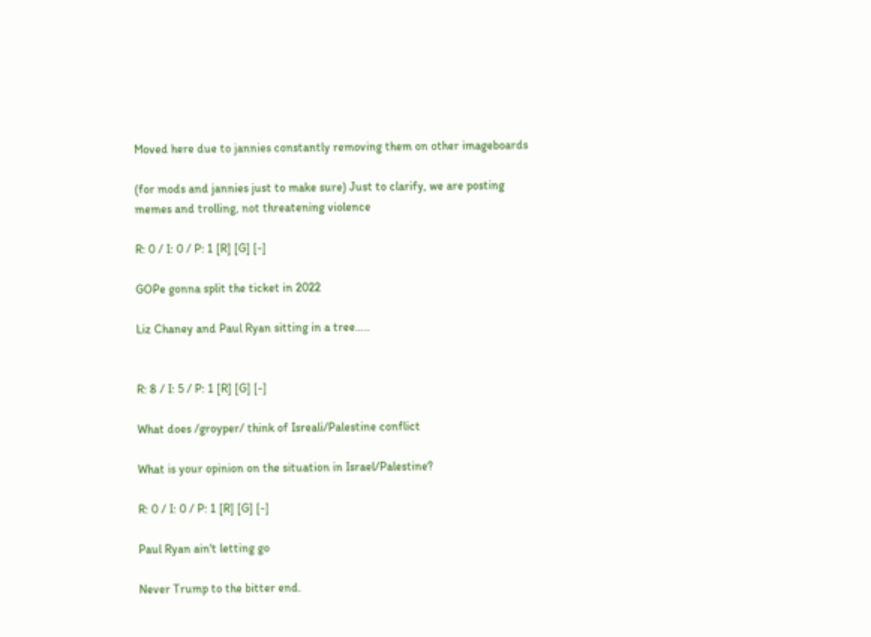Moved here due to jannies constantly removing them on other imageboards

(for mods and jannies just to make sure) Just to clarify, we are posting memes and trolling, not threatening violence

R: 0 / I: 0 / P: 1 [R] [G] [-]

GOPe gonna split the ticket in 2022

Liz Chaney and Paul Ryan sitting in a tree…..


R: 8 / I: 5 / P: 1 [R] [G] [-]

What does /groyper/ think of Isreali/Palestine conflict

What is your opinion on the situation in Israel/Palestine?

R: 0 / I: 0 / P: 1 [R] [G] [-]

Paul Ryan ain't letting go

Never Trump to the bitter end.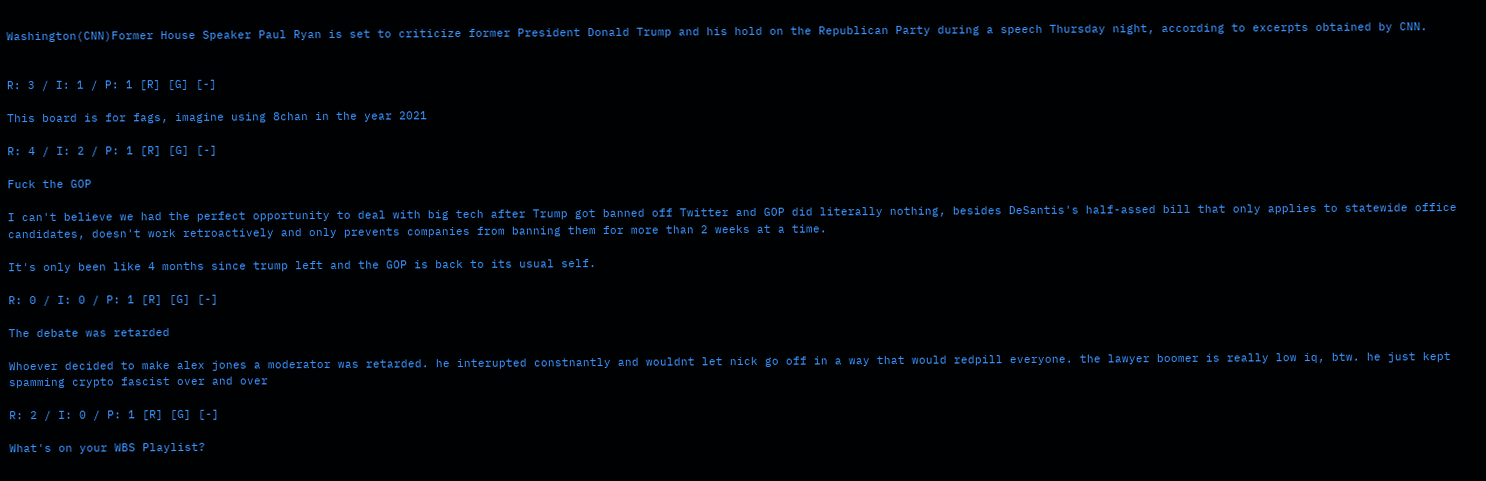Washington(CNN)Former House Speaker Paul Ryan is set to criticize former President Donald Trump and his hold on the Republican Party during a speech Thursday night, according to excerpts obtained by CNN.


R: 3 / I: 1 / P: 1 [R] [G] [-]

This board is for fags, imagine using 8chan in the year 2021

R: 4 / I: 2 / P: 1 [R] [G] [-]

Fuck the GOP

I can't believe we had the perfect opportunity to deal with big tech after Trump got banned off Twitter and GOP did literally nothing, besides DeSantis's half-assed bill that only applies to statewide office candidates, doesn't work retroactively and only prevents companies from banning them for more than 2 weeks at a time.

It's only been like 4 months since trump left and the GOP is back to its usual self.

R: 0 / I: 0 / P: 1 [R] [G] [-]

The debate was retarded

Whoever decided to make alex jones a moderator was retarded. he interupted constnantly and wouldnt let nick go off in a way that would redpill everyone. the lawyer boomer is really low iq, btw. he just kept spamming crypto fascist over and over

R: 2 / I: 0 / P: 1 [R] [G] [-]

What's on your WBS Playlist?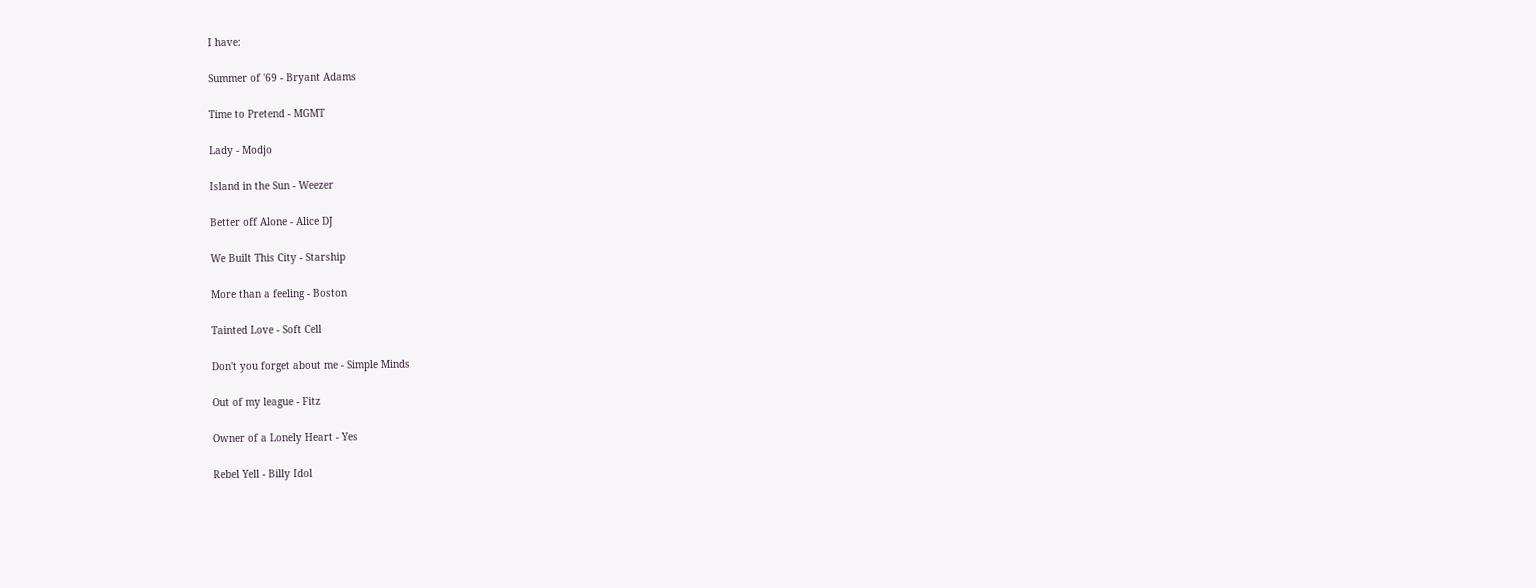I have:

Summer of '69 - Bryant Adams

Time to Pretend - MGMT

Lady - Modjo

Island in the Sun - Weezer

Better off Alone - Alice DJ

We Built This City - Starship

More than a feeling - Boston

Tainted Love - Soft Cell

Don't you forget about me - Simple Minds

Out of my league - Fitz

Owner of a Lonely Heart - Yes

Rebel Yell - Billy Idol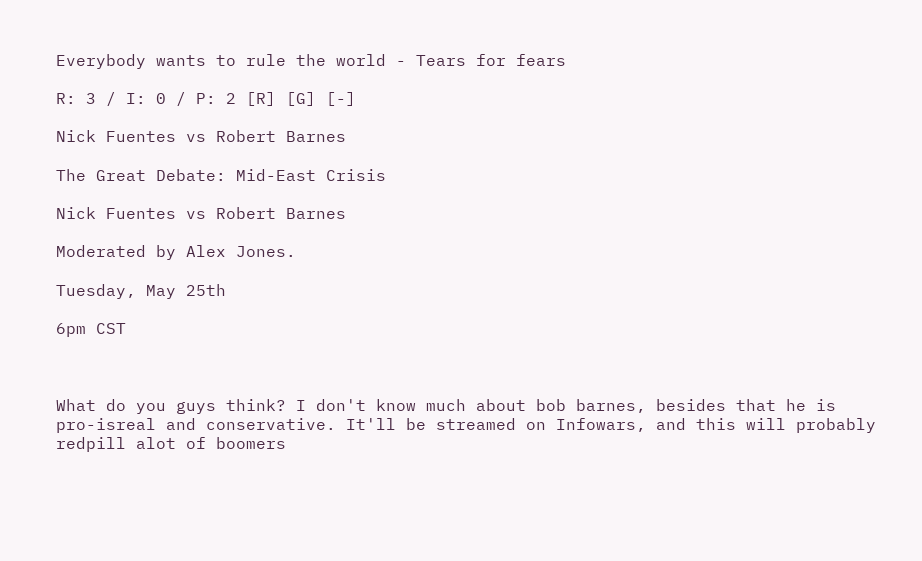Everybody wants to rule the world - Tears for fears

R: 3 / I: 0 / P: 2 [R] [G] [-]

Nick Fuentes vs Robert Barnes

The Great Debate: Mid-East Crisis

Nick Fuentes vs Robert Barnes

Moderated by Alex Jones.

Tuesday, May 25th

6pm CST



What do you guys think? I don't know much about bob barnes, besides that he is pro-isreal and conservative. It'll be streamed on Infowars, and this will probably redpill alot of boomers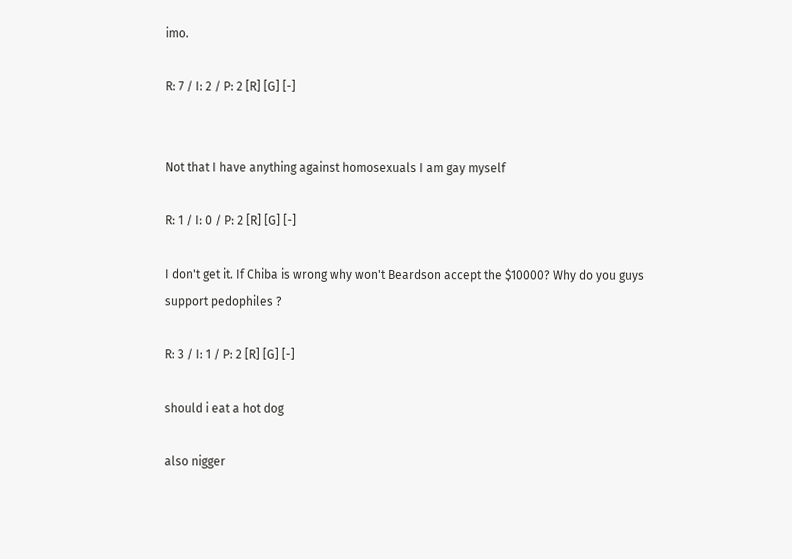imo.

R: 7 / I: 2 / P: 2 [R] [G] [-]


Not that I have anything against homosexuals I am gay myself

R: 1 / I: 0 / P: 2 [R] [G] [-]

I don't get it. If Chiba is wrong why won't Beardson accept the $10000? Why do you guys support pedophiles ?

R: 3 / I: 1 / P: 2 [R] [G] [-]

should i eat a hot dog

also nigger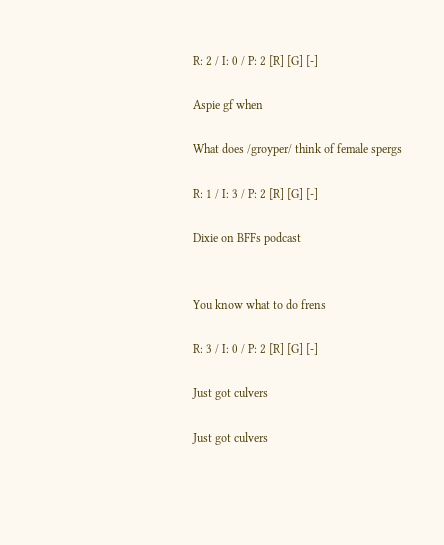R: 2 / I: 0 / P: 2 [R] [G] [-]

Aspie gf when

What does /groyper/ think of female spergs

R: 1 / I: 3 / P: 2 [R] [G] [-]

Dixie on BFFs podcast


You know what to do frens

R: 3 / I: 0 / P: 2 [R] [G] [-]

Just got culvers

Just got culvers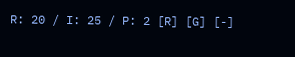R: 20 / I: 25 / P: 2 [R] [G] [-]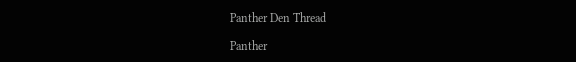Panther Den Thread

Panther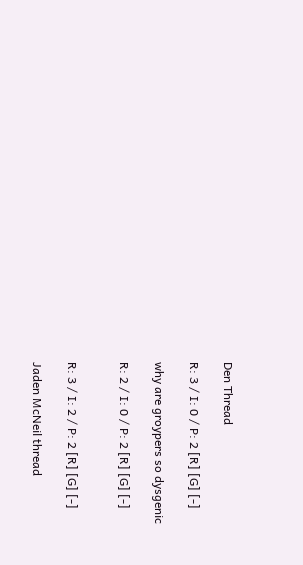Den Thread

R: 3 / I: 0 / P: 2 [R] [G] [-]

why are groypers so dysgenic

R: 2 / I: 0 / P: 2 [R] [G] [-]


R: 3 / I: 2 / P: 2 [R] [G] [-]

Jaden McNeil thread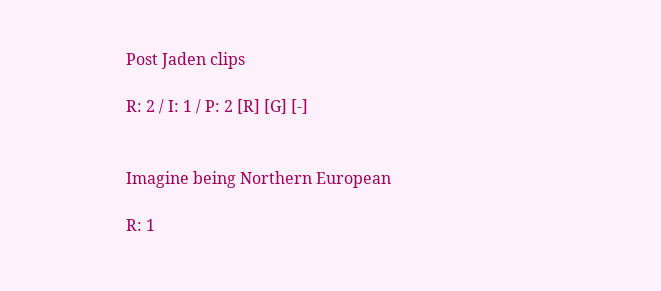Post Jaden clips

R: 2 / I: 1 / P: 2 [R] [G] [-]


Imagine being Northern European

R: 1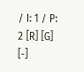/ I: 1 / P: 2 [R] [G] [-]